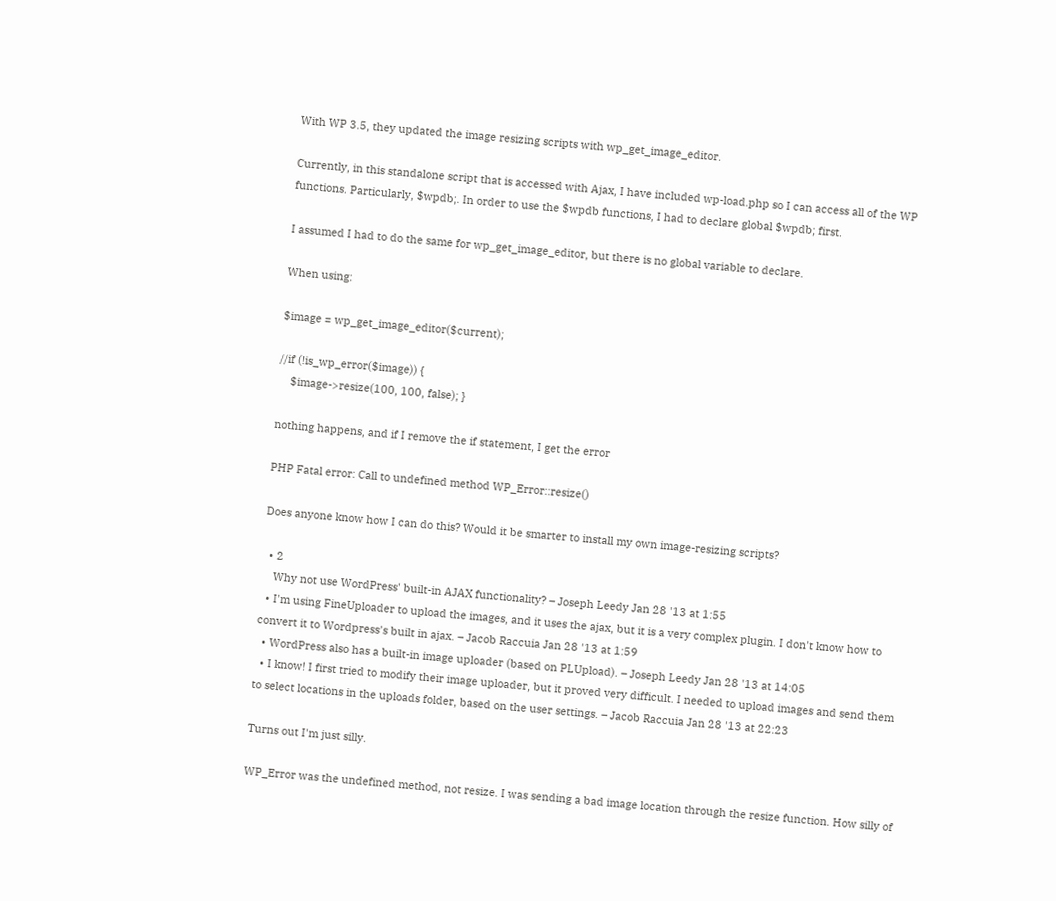With WP 3.5, they updated the image resizing scripts with wp_get_image_editor.

Currently, in this standalone script that is accessed with Ajax, I have included wp-load.php so I can access all of the WP functions. Particularly, $wpdb;. In order to use the $wpdb functions, I had to declare global $wpdb; first.

I assumed I had to do the same for wp_get_image_editor, but there is no global variable to declare.

When using:

$image = wp_get_image_editor($current);

//if (!is_wp_error($image)) {
    $image->resize(100, 100, false); }

nothing happens, and if I remove the if statement, I get the error

PHP Fatal error: Call to undefined method WP_Error::resize()

Does anyone know how I can do this? Would it be smarter to install my own image-resizing scripts?

  • 2
    Why not use WordPress' built-in AJAX functionality? – Joseph Leedy Jan 28 '13 at 1:55
  • I'm using FineUploader to upload the images, and it uses the ajax, but it is a very complex plugin. I don't know how to convert it to Wordpress's built in ajax. – Jacob Raccuia Jan 28 '13 at 1:59
  • WordPress also has a built-in image uploader (based on PLUpload). – Joseph Leedy Jan 28 '13 at 14:05
  • I know! I first tried to modify their image uploader, but it proved very difficult. I needed to upload images and send them to select locations in the uploads folder, based on the user settings. – Jacob Raccuia Jan 28 '13 at 22:23

Turns out I'm just silly.

WP_Error was the undefined method, not resize. I was sending a bad image location through the resize function. How silly of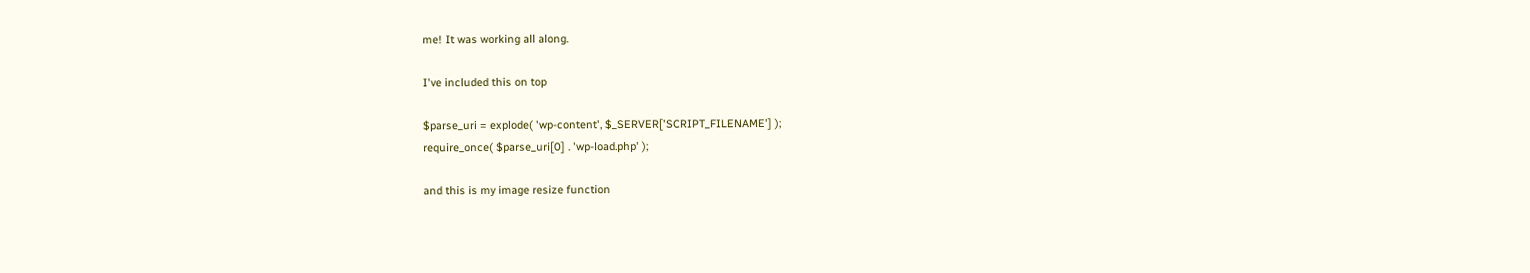me! It was working all along.

I've included this on top

$parse_uri = explode( 'wp-content', $_SERVER['SCRIPT_FILENAME'] );
require_once( $parse_uri[0] . 'wp-load.php' );

and this is my image resize function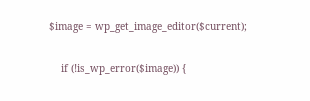$image = wp_get_image_editor($current);

    if (!is_wp_error($image)) {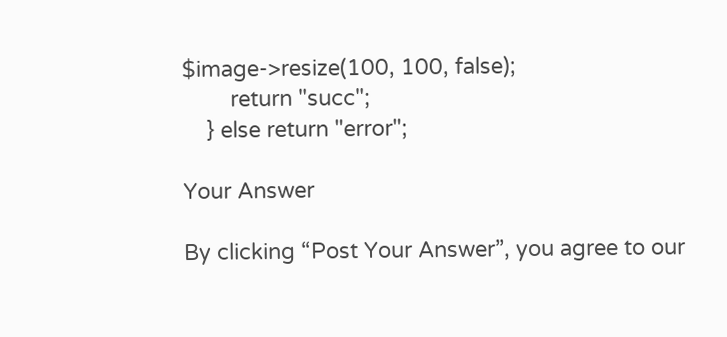$image->resize(100, 100, false);
        return "succ";
    } else return "error";

Your Answer

By clicking “Post Your Answer”, you agree to our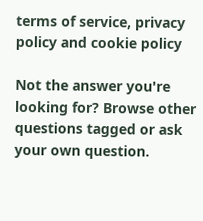terms of service, privacy policy and cookie policy

Not the answer you're looking for? Browse other questions tagged or ask your own question.